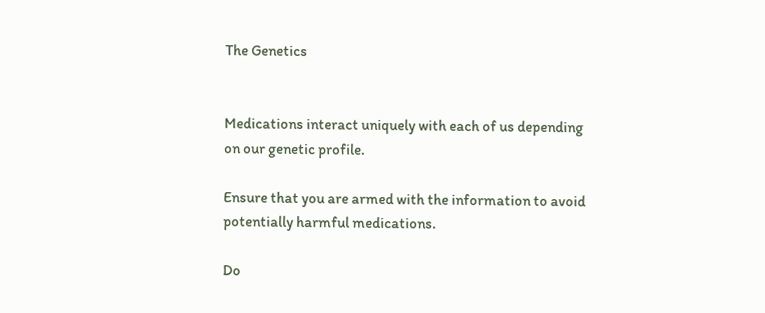The Genetics


Medications interact uniquely with each of us depending on our genetic profile.

Ensure that you are armed with the information to avoid potentially harmful medications.

Do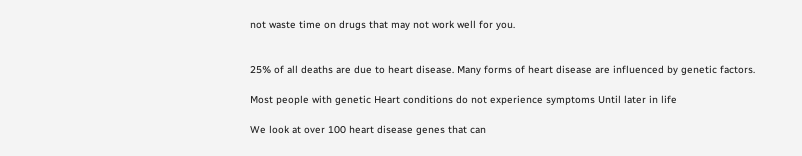not waste time on drugs that may not work well for you.


25% of all deaths are due to heart disease. Many forms of heart disease are influenced by genetic factors.

Most people with genetic Heart conditions do not experience symptoms Until later in life

We look at over 100 heart disease genes that can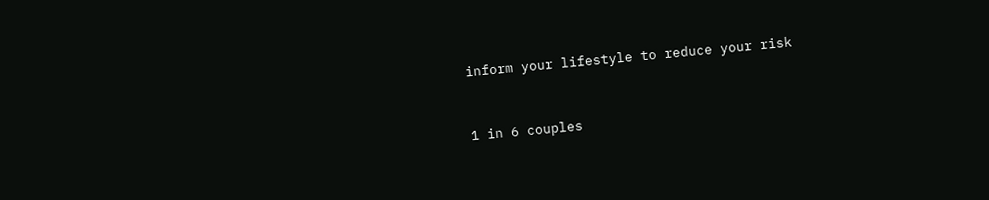inform your lifestyle to reduce your risk


1 in 6 couples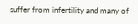suffer from infertility and many of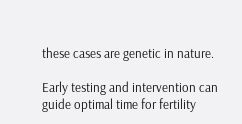these cases are genetic in nature.

Early testing and intervention can guide optimal time for fertility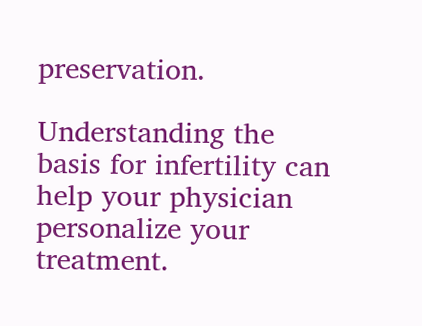preservation.

Understanding the basis for infertility can help your physician personalize your treatment.